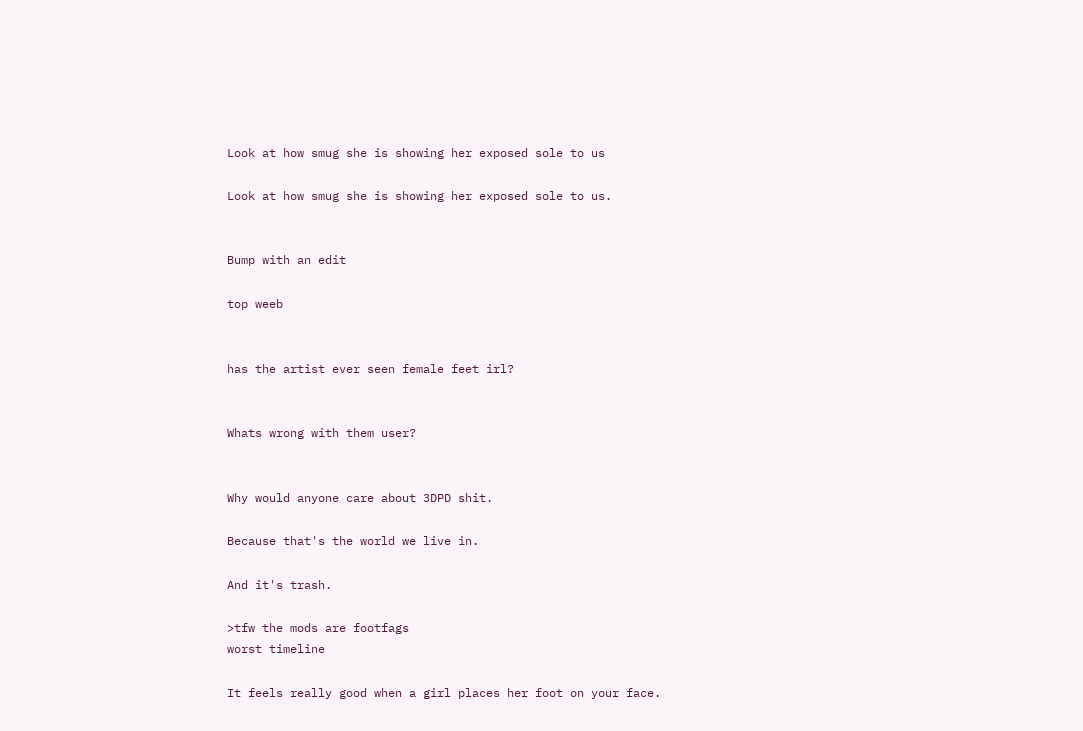Look at how smug she is showing her exposed sole to us

Look at how smug she is showing her exposed sole to us.


Bump with an edit

top weeb


has the artist ever seen female feet irl?


Whats wrong with them user?


Why would anyone care about 3DPD shit.

Because that's the world we live in.

And it's trash.

>tfw the mods are footfags
worst timeline

It feels really good when a girl places her foot on your face.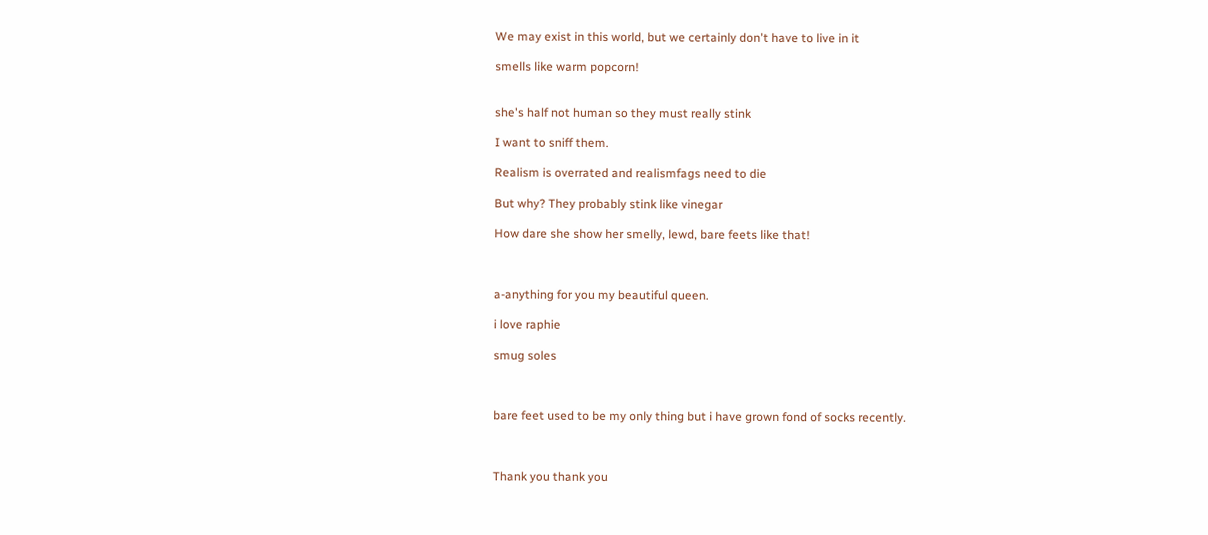We may exist in this world, but we certainly don't have to live in it

smells like warm popcorn!


she's half not human so they must really stink

I want to sniff them.

Realism is overrated and realismfags need to die

But why? They probably stink like vinegar

How dare she show her smelly, lewd, bare feets like that!



a-anything for you my beautiful queen.

i love raphie

smug soles



bare feet used to be my only thing but i have grown fond of socks recently.



Thank you thank you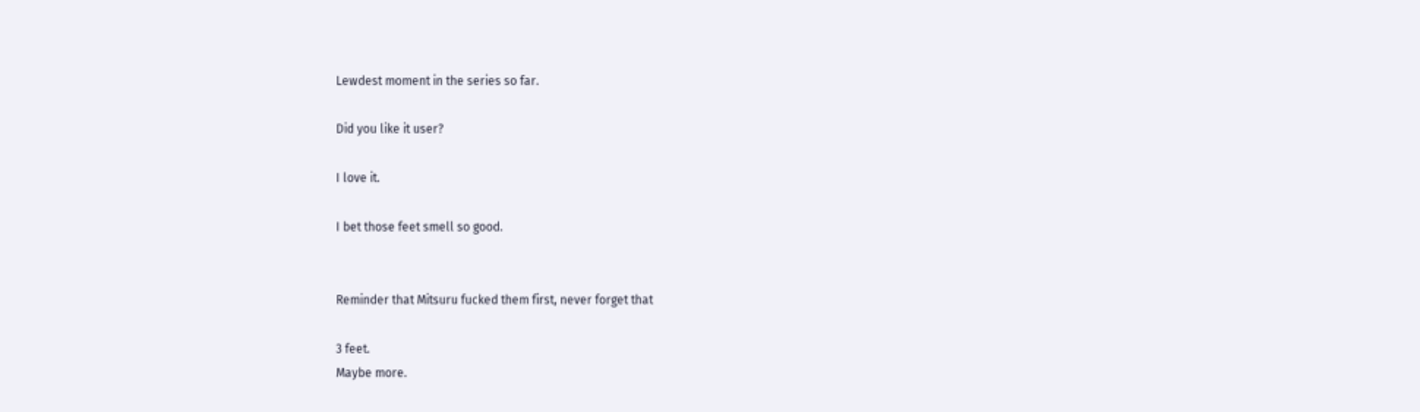Lewdest moment in the series so far.

Did you like it user?

I love it.

I bet those feet smell so good.


Reminder that Mitsuru fucked them first, never forget that

3 feet.
Maybe more.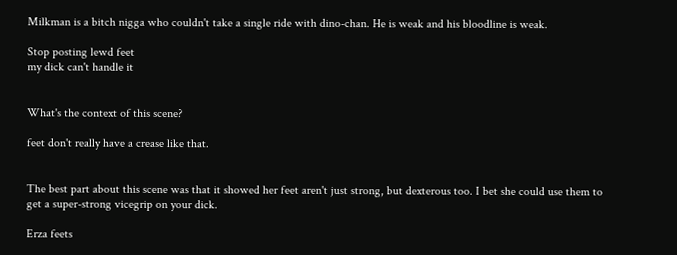Milkman is a bitch nigga who couldn't take a single ride with dino-chan. He is weak and his bloodline is weak.

Stop posting lewd feet
my dick can't handle it


What's the context of this scene?

feet don't really have a crease like that.


The best part about this scene was that it showed her feet aren't just strong, but dexterous too. I bet she could use them to get a super-strong vicegrip on your dick.

Erza feets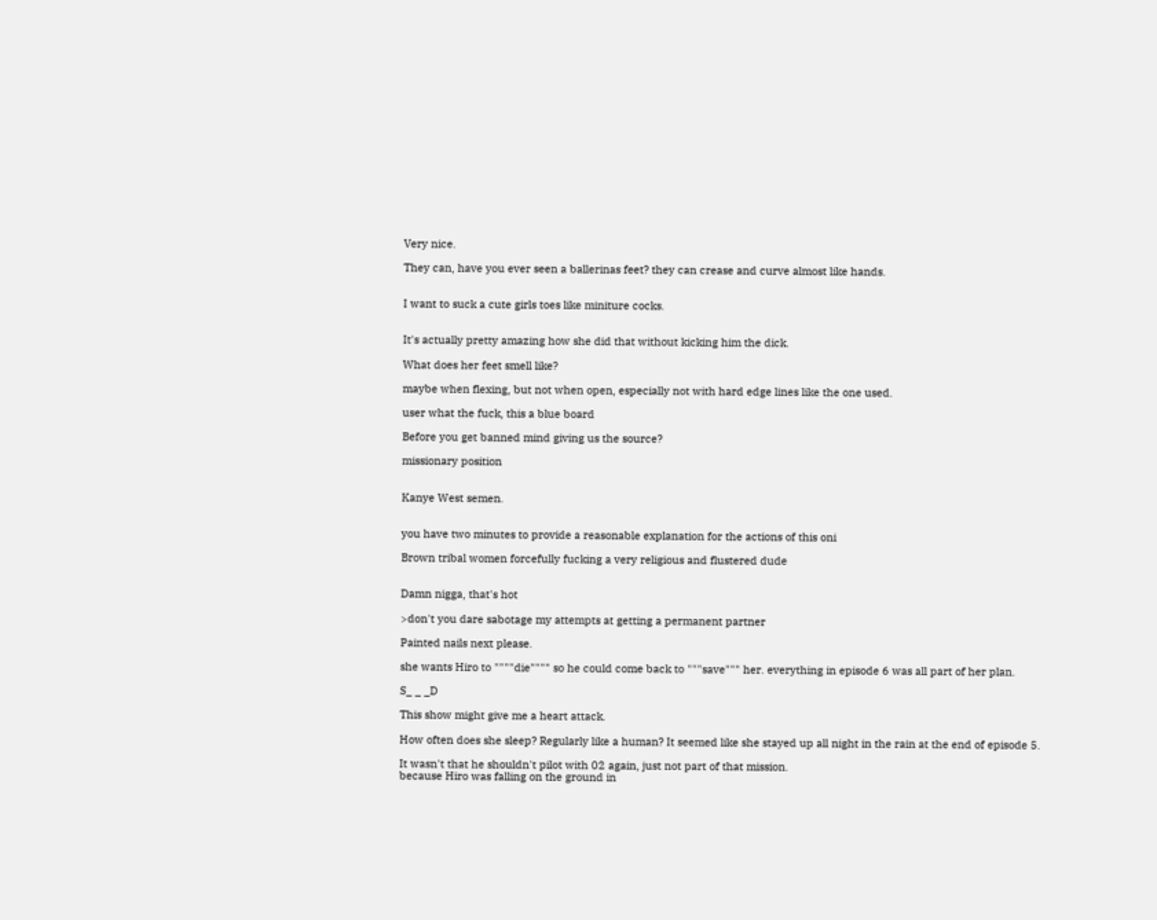Very nice.

They can, have you ever seen a ballerinas feet? they can crease and curve almost like hands.


I want to suck a cute girls toes like miniture cocks.


It's actually pretty amazing how she did that without kicking him the dick.

What does her feet smell like?

maybe when flexing, but not when open, especially not with hard edge lines like the one used.

user what the fuck, this a blue board

Before you get banned mind giving us the source?

missionary position


Kanye West semen.


you have two minutes to provide a reasonable explanation for the actions of this oni

Brown tribal women forcefully fucking a very religious and flustered dude


Damn nigga, that's hot

>don't you dare sabotage my attempts at getting a permanent partner

Painted nails next please.

she wants Hiro to """"die"""" so he could come back to """save""" her. everything in episode 6 was all part of her plan.

S_ _ _D

This show might give me a heart attack.

How often does she sleep? Regularly like a human? It seemed like she stayed up all night in the rain at the end of episode 5.

It wasn't that he shouldn't pilot with 02 again, just not part of that mission.
because Hiro was falling on the ground in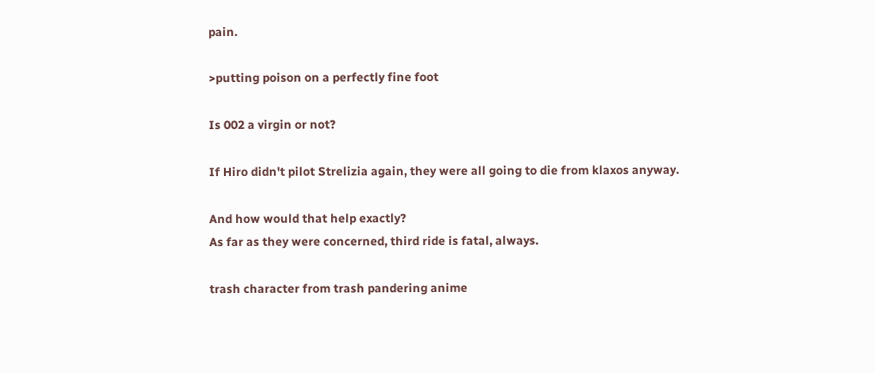pain.

>putting poison on a perfectly fine foot

Is 002 a virgin or not?

If Hiro didn't pilot Strelizia again, they were all going to die from klaxos anyway.

And how would that help exactly?
As far as they were concerned, third ride is fatal, always.

trash character from trash pandering anime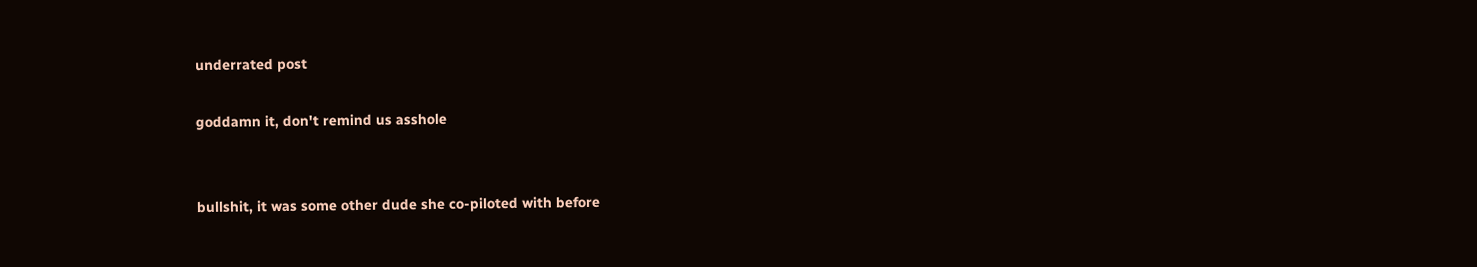underrated post

goddamn it, don't remind us asshole


bullshit, it was some other dude she co-piloted with before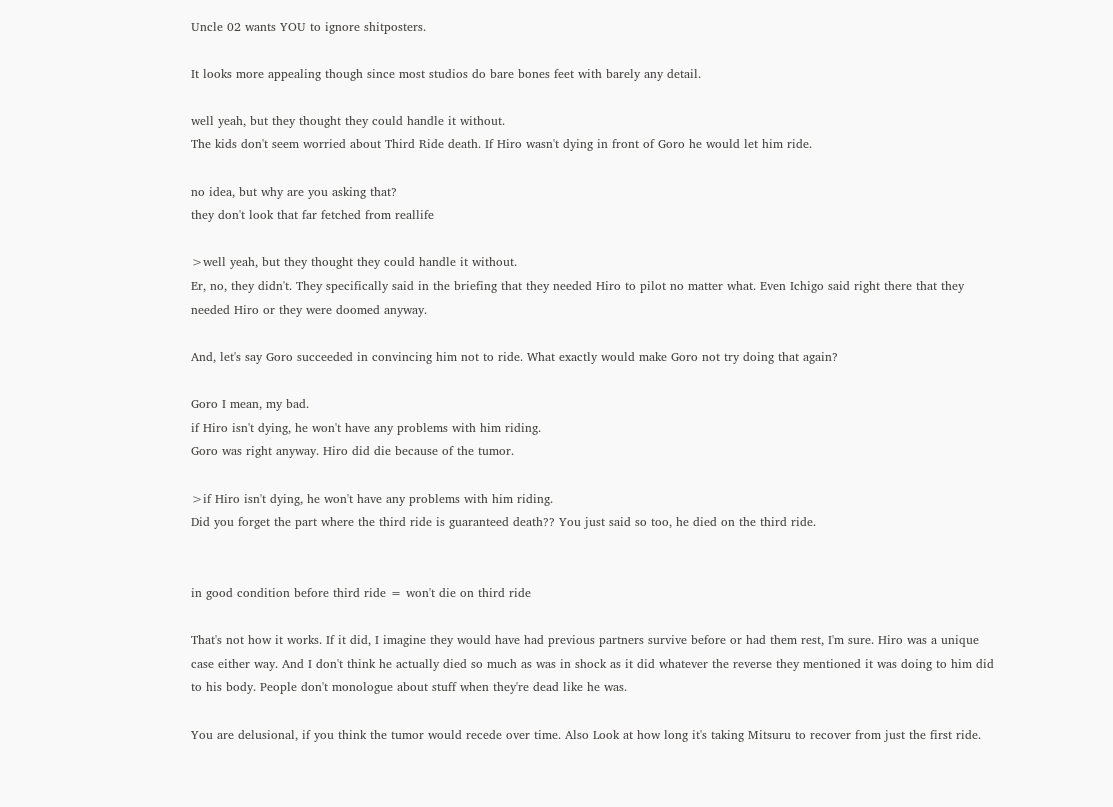Uncle 02 wants YOU to ignore shitposters.

It looks more appealing though since most studios do bare bones feet with barely any detail.

well yeah, but they thought they could handle it without.
The kids don't seem worried about Third Ride death. If Hiro wasn't dying in front of Goro he would let him ride.

no idea, but why are you asking that?
they don't look that far fetched from reallife

>well yeah, but they thought they could handle it without.
Er, no, they didn't. They specifically said in the briefing that they needed Hiro to pilot no matter what. Even Ichigo said right there that they needed Hiro or they were doomed anyway.

And, let's say Goro succeeded in convincing him not to ride. What exactly would make Goro not try doing that again?

Goro I mean, my bad.
if Hiro isn't dying, he won't have any problems with him riding.
Goro was right anyway. Hiro did die because of the tumor.

>if Hiro isn't dying, he won't have any problems with him riding.
Did you forget the part where the third ride is guaranteed death?? You just said so too, he died on the third ride.


in good condition before third ride = won't die on third ride

That's not how it works. If it did, I imagine they would have had previous partners survive before or had them rest, I'm sure. Hiro was a unique case either way. And I don't think he actually died so much as was in shock as it did whatever the reverse they mentioned it was doing to him did to his body. People don't monologue about stuff when they're dead like he was.

You are delusional, if you think the tumor would recede over time. Also Look at how long it's taking Mitsuru to recover from just the first ride.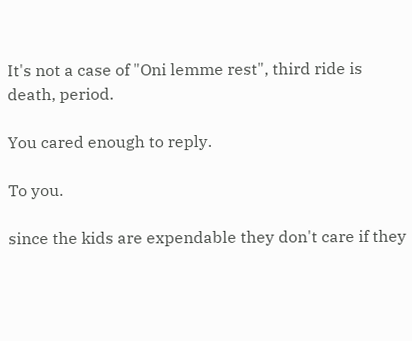It's not a case of "Oni lemme rest", third ride is death, period.

You cared enough to reply.

To you.

since the kids are expendable they don't care if they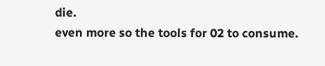die.
even more so the tools for 02 to consume.